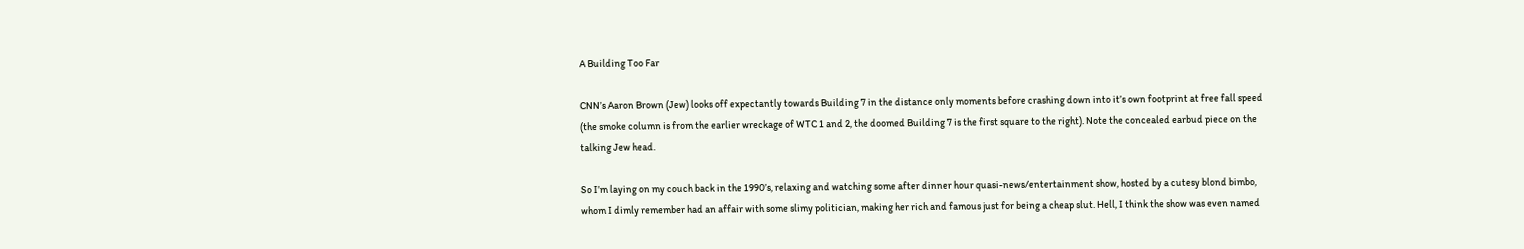A Building Too Far

CNN’s Aaron Brown (Jew) looks off expectantly towards Building 7 in the distance only moments before crashing down into it’s own footprint at free fall speed (the smoke column is from the earlier wreckage of WTC 1 and 2, the doomed Building 7 is the first square to the right). Note the concealed earbud piece on the talking Jew head.

So I’m laying on my couch back in the 1990’s, relaxing and watching some after dinner hour quasi-news/entertainment show, hosted by a cutesy blond bimbo, whom I dimly remember had an affair with some slimy politician, making her rich and famous just for being a cheap slut. Hell, I think the show was even named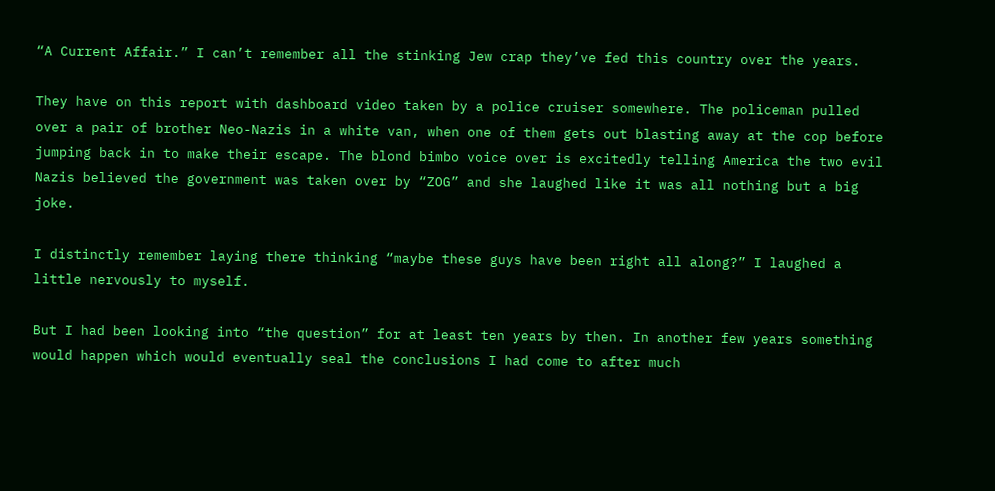“A Current Affair.” I can’t remember all the stinking Jew crap they’ve fed this country over the years.

They have on this report with dashboard video taken by a police cruiser somewhere. The policeman pulled over a pair of brother Neo-Nazis in a white van, when one of them gets out blasting away at the cop before jumping back in to make their escape. The blond bimbo voice over is excitedly telling America the two evil Nazis believed the government was taken over by “ZOG” and she laughed like it was all nothing but a big joke.

I distinctly remember laying there thinking “maybe these guys have been right all along?” I laughed a little nervously to myself.

But I had been looking into “the question” for at least ten years by then. In another few years something would happen which would eventually seal the conclusions I had come to after much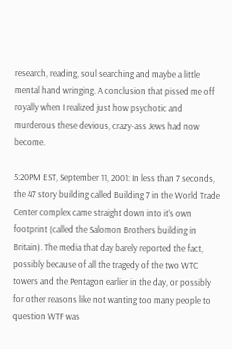research, reading, soul searching and maybe a little mental hand wringing. A conclusion that pissed me off royally when I realized just how psychotic and murderous these devious, crazy-ass Jews had now become.

5:20PM EST, September 11, 2001: In less than 7 seconds, the 47 story building called Building 7 in the World Trade Center complex came straight down into it’s own footprint (called the Salomon Brothers building in Britain). The media that day barely reported the fact, possibly because of all the tragedy of the two WTC towers and the Pentagon earlier in the day, or possibly for other reasons like not wanting too many people to question WTF was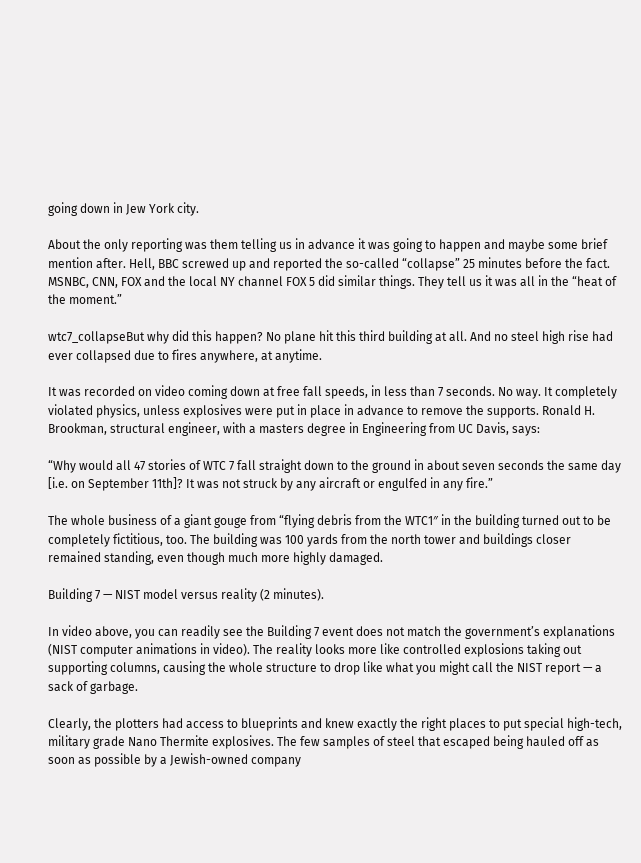going down in Jew York city.

About the only reporting was them telling us in advance it was going to happen and maybe some brief mention after. Hell, BBC screwed up and reported the so-called “collapse” 25 minutes before the fact. MSNBC, CNN, FOX and the local NY channel FOX 5 did similar things. They tell us it was all in the “heat of the moment.”

wtc7_collapseBut why did this happen? No plane hit this third building at all. And no steel high rise had ever collapsed due to fires anywhere, at anytime.

It was recorded on video coming down at free fall speeds, in less than 7 seconds. No way. It completely violated physics, unless explosives were put in place in advance to remove the supports. Ronald H. Brookman, structural engineer, with a masters degree in Engineering from UC Davis, says:

“Why would all 47 stories of WTC 7 fall straight down to the ground in about seven seconds the same day [i.e. on September 11th]? It was not struck by any aircraft or engulfed in any fire.”

The whole business of a giant gouge from “flying debris from the WTC1″ in the building turned out to be completely fictitious, too. The building was 100 yards from the north tower and buildings closer remained standing, even though much more highly damaged.

Building 7 — NIST model versus reality (2 minutes).

In video above, you can readily see the Building 7 event does not match the government’s explanations (NIST computer animations in video). The reality looks more like controlled explosions taking out supporting columns, causing the whole structure to drop like what you might call the NIST report — a sack of garbage.

Clearly, the plotters had access to blueprints and knew exactly the right places to put special high-tech, military grade Nano Thermite explosives. The few samples of steel that escaped being hauled off as soon as possible by a Jewish-owned company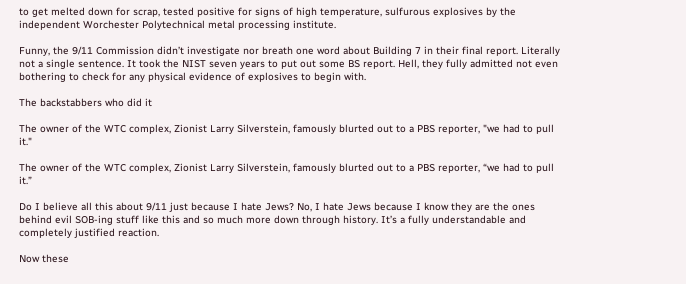to get melted down for scrap, tested positive for signs of high temperature, sulfurous explosives by the independent Worchester Polytechnical metal processing institute.

Funny, the 9/11 Commission didn’t investigate nor breath one word about Building 7 in their final report. Literally not a single sentence. It took the NIST seven years to put out some BS report. Hell, they fully admitted not even bothering to check for any physical evidence of explosives to begin with.

The backstabbers who did it

The owner of the WTC complex, Zionist Larry Silverstein, famously blurted out to a PBS reporter, "we had to pull it."

The owner of the WTC complex, Zionist Larry Silverstein, famously blurted out to a PBS reporter, “we had to pull it.”

Do I believe all this about 9/11 just because I hate Jews? No, I hate Jews because I know they are the ones behind evil SOB-ing stuff like this and so much more down through history. It’s a fully understandable and completely justified reaction.

Now these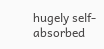hugely self-absorbed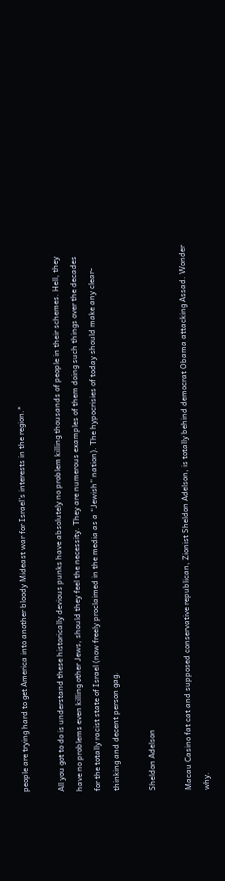people are trying hard to get America into another bloody Mideast war for Israel’s interests in the region.*

All you got to do is understand these historically devious punks have absolutely no problem killing thousands of people in their schemes. Hell, they have no problems even killing other Jews, should they feel the necessity. They are numerous examples of them doing such things over the decades for the totally racist state of Israel (now freely proclaimed in the media as a “Jewish” nation). The hypocrisies of today should make any clear-thinking and decent person gag.

Sheldon Adelson

Macau Casino fat cat and supposed conservative republican, Zionist Sheldon Adelson, is totally behind democrat Obama attacking Assad. Wonder why.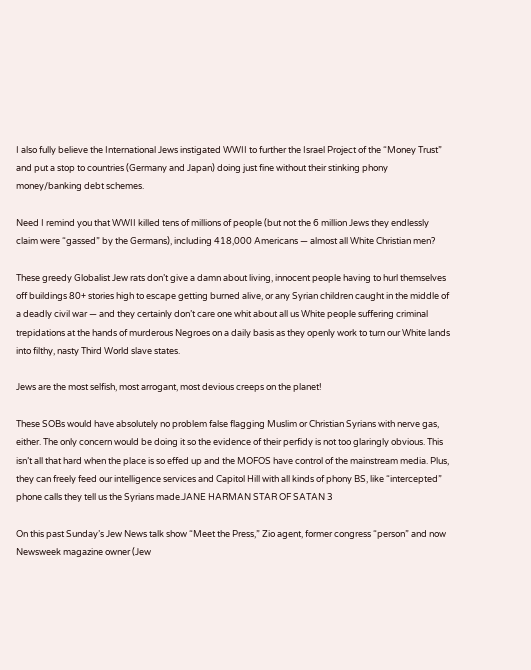I also fully believe the International Jews instigated WWII to further the Israel Project of the “Money Trust” and put a stop to countries (Germany and Japan) doing just fine without their stinking phony money/banking debt schemes.

Need I remind you that WWII killed tens of millions of people (but not the 6 million Jews they endlessly claim were “gassed” by the Germans), including 418,000 Americans — almost all White Christian men?

These greedy Globalist Jew rats don’t give a damn about living, innocent people having to hurl themselves off buildings 80+ stories high to escape getting burned alive, or any Syrian children caught in the middle of a deadly civil war — and they certainly don’t care one whit about all us White people suffering criminal trepidations at the hands of murderous Negroes on a daily basis as they openly work to turn our White lands into filthy, nasty Third World slave states.

Jews are the most selfish, most arrogant, most devious creeps on the planet!

These SOBs would have absolutely no problem false flagging Muslim or Christian Syrians with nerve gas, either. The only concern would be doing it so the evidence of their perfidy is not too glaringly obvious. This isn’t all that hard when the place is so effed up and the MOFOS have control of the mainstream media. Plus, they can freely feed our intelligence services and Capitol Hill with all kinds of phony BS, like “intercepted” phone calls they tell us the Syrians made.JANE HARMAN STAR OF SATAN 3

On this past Sunday’s Jew News talk show “Meet the Press,” Zio agent, former congress “person” and now Newsweek magazine owner (Jew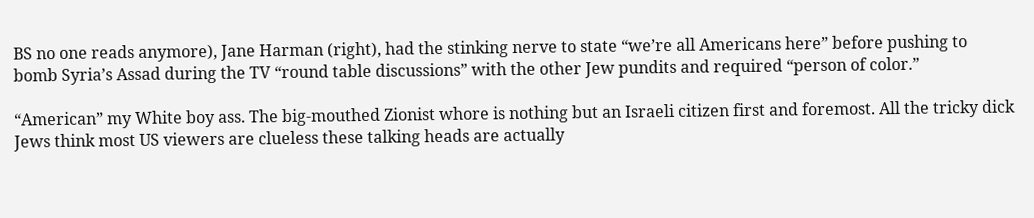BS no one reads anymore), Jane Harman (right), had the stinking nerve to state “we’re all Americans here” before pushing to bomb Syria’s Assad during the TV “round table discussions” with the other Jew pundits and required “person of color.”

“American” my White boy ass. The big-mouthed Zionist whore is nothing but an Israeli citizen first and foremost. All the tricky dick Jews think most US viewers are clueless these talking heads are actually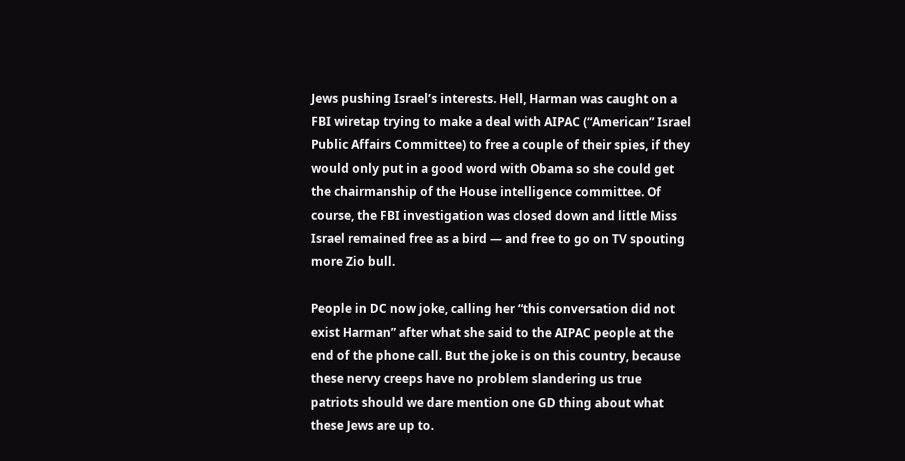Jews pushing Israel’s interests. Hell, Harman was caught on a FBI wiretap trying to make a deal with AIPAC (“American” Israel Public Affairs Committee) to free a couple of their spies, if they would only put in a good word with Obama so she could get the chairmanship of the House intelligence committee. Of course, the FBI investigation was closed down and little Miss Israel remained free as a bird — and free to go on TV spouting more Zio bull.

People in DC now joke, calling her “this conversation did not exist Harman” after what she said to the AIPAC people at the end of the phone call. But the joke is on this country, because these nervy creeps have no problem slandering us true patriots should we dare mention one GD thing about what these Jews are up to.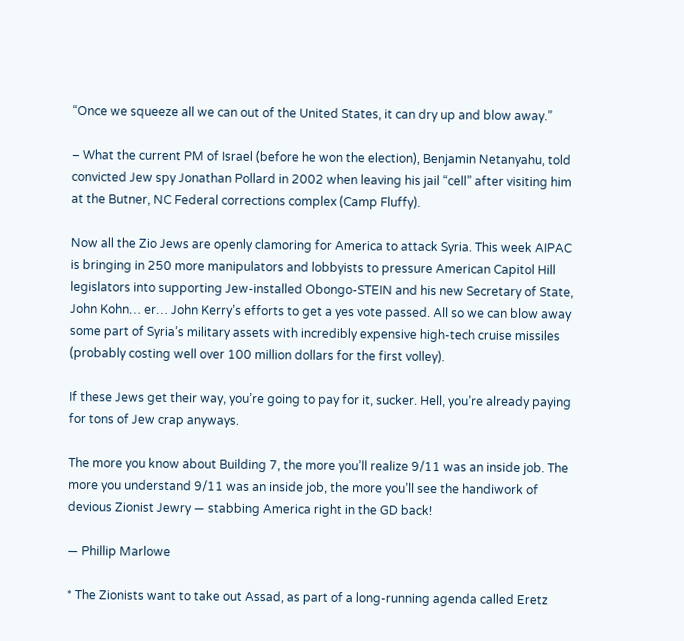“Once we squeeze all we can out of the United States, it can dry up and blow away.”

– What the current PM of Israel (before he won the election), Benjamin Netanyahu, told convicted Jew spy Jonathan Pollard in 2002 when leaving his jail “cell” after visiting him at the Butner, NC Federal corrections complex (Camp Fluffy).

Now all the Zio Jews are openly clamoring for America to attack Syria. This week AIPAC is bringing in 250 more manipulators and lobbyists to pressure American Capitol Hill legislators into supporting Jew-installed Obongo-STEIN and his new Secretary of State, John Kohn… er… John Kerry’s efforts to get a yes vote passed. All so we can blow away some part of Syria’s military assets with incredibly expensive high-tech cruise missiles (probably costing well over 100 million dollars for the first volley).

If these Jews get their way, you’re going to pay for it, sucker. Hell, you’re already paying for tons of Jew crap anyways.

The more you know about Building 7, the more you’ll realize 9/11 was an inside job. The more you understand 9/11 was an inside job, the more you’ll see the handiwork of devious Zionist Jewry — stabbing America right in the GD back!

— Phillip Marlowe

* The Zionists want to take out Assad, as part of a long-running agenda called Eretz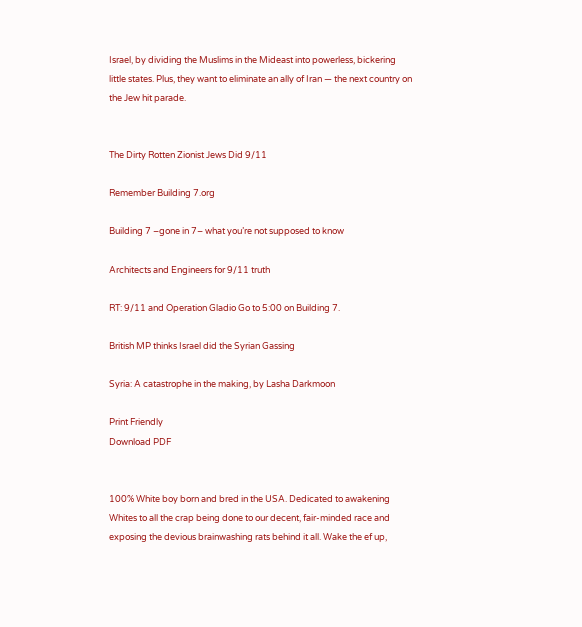Israel, by dividing the Muslims in the Mideast into powerless, bickering little states. Plus, they want to eliminate an ally of Iran — the next country on the Jew hit parade.


The Dirty Rotten Zionist Jews Did 9/11

Remember Building 7.org

Building 7 –gone in 7– what you’re not supposed to know

Architects and Engineers for 9/11 truth

RT: 9/11 and Operation Gladio Go to 5:00 on Building 7.

British MP thinks Israel did the Syrian Gassing

Syria: A catastrophe in the making, by Lasha Darkmoon

Print Friendly
Download PDF


100% White boy born and bred in the USA. Dedicated to awakening Whites to all the crap being done to our decent, fair-minded race and exposing the devious brainwashing rats behind it all. Wake the ef up,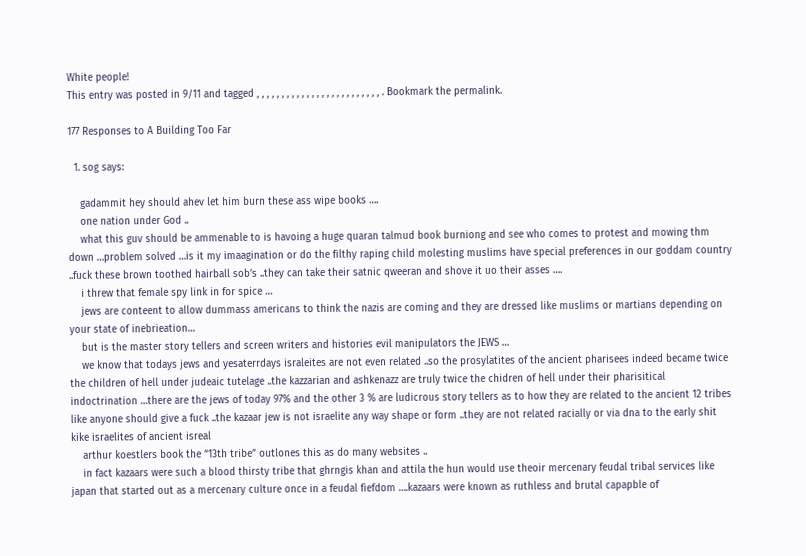White people!
This entry was posted in 9/11 and tagged , , , , , , , , , , , , , , , , , , , , , , , , , . Bookmark the permalink.

177 Responses to A Building Too Far

  1. sog says:

    gadammit hey should ahev let him burn these ass wipe books ….
    one nation under God ..
    what this guv should be ammenable to is havoing a huge quaran talmud book burniong and see who comes to protest and mowing thm down …problem solved …is it my imaagination or do the filthy raping child molesting muslims have special preferences in our goddam country ..fuck these brown toothed hairball sob’s ..they can take their satnic qweeran and shove it uo their asses ….
    i threw that female spy link in for spice …
    jews are conteent to allow dummass americans to think the nazis are coming and they are dressed like muslims or martians depending on your state of inebrieation…
    but is the master story tellers and screen writers and histories evil manipulators the JEWS …
    we know that todays jews and yesaterrdays israleites are not even related ..so the prosylatites of the ancient pharisees indeed became twice the children of hell under judeaic tutelage ..the kazzarian and ashkenazz are truly twice the chidren of hell under their pharisitical indoctrination …there are the jews of today 97% and the other 3 % are ludicrous story tellers as to how they are related to the ancient 12 tribes like anyone should give a fuck ..the kazaar jew is not israelite any way shape or form ..they are not related racially or via dna to the early shit kike israelites of ancient isreal
    arthur koestlers book the “13th tribe” outlones this as do many websites ..
    in fact kazaars were such a blood thirsty tribe that ghrngis khan and attila the hun would use theoir mercenary feudal tribal services like japan that started out as a mercenary culture once in a feudal fiefdom ….kazaars were known as ruthless and brutal capapble of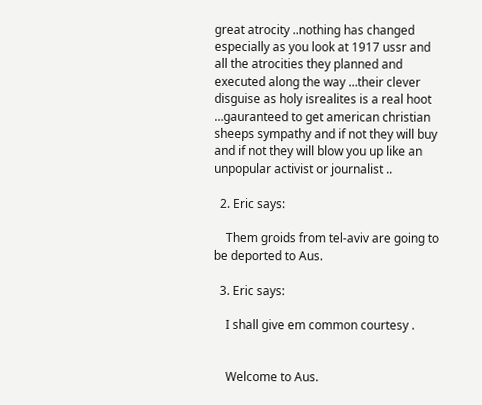great atrocity ..nothing has changed especially as you look at 1917 ussr and all the atrocities they planned and executed along the way …their clever disguise as holy isrealites is a real hoot …gauranteed to get american christian sheeps sympathy and if not they will buy and if not they will blow you up like an unpopular activist or journalist ..

  2. Eric says:

    Them groids from tel-aviv are going to be deported to Aus.

  3. Eric says:

    I shall give em common courtesy .


    Welcome to Aus.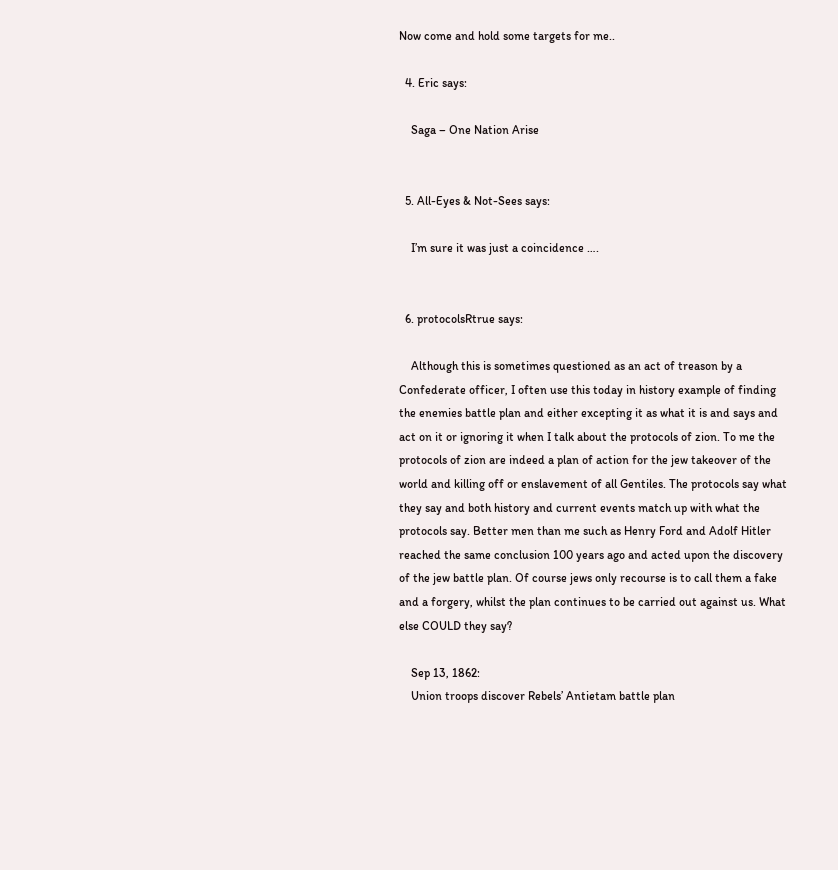Now come and hold some targets for me..

  4. Eric says:

    Saga – One Nation Arise


  5. All-Eyes & Not-Sees says:

    I’m sure it was just a coincidence ….


  6. protocolsRtrue says:

    Although this is sometimes questioned as an act of treason by a Confederate officer, I often use this today in history example of finding the enemies battle plan and either excepting it as what it is and says and act on it or ignoring it when I talk about the protocols of zion. To me the protocols of zion are indeed a plan of action for the jew takeover of the world and killing off or enslavement of all Gentiles. The protocols say what they say and both history and current events match up with what the protocols say. Better men than me such as Henry Ford and Adolf Hitler reached the same conclusion 100 years ago and acted upon the discovery of the jew battle plan. Of course jews only recourse is to call them a fake and a forgery, whilst the plan continues to be carried out against us. What else COULD they say?

    Sep 13, 1862:
    Union troops discover Rebels’ Antietam battle plan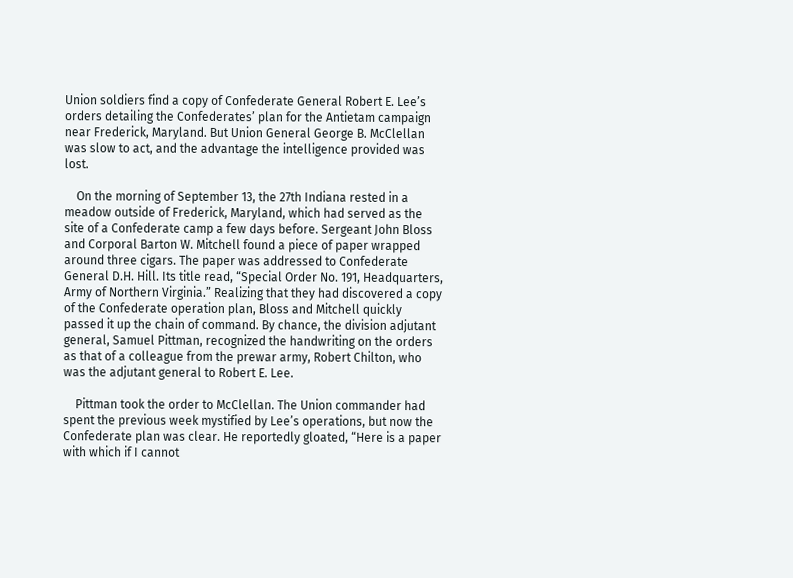Union soldiers find a copy of Confederate General Robert E. Lee’s orders detailing the Confederates’ plan for the Antietam campaign near Frederick, Maryland. But Union General George B. McClellan was slow to act, and the advantage the intelligence provided was lost.

    On the morning of September 13, the 27th Indiana rested in a meadow outside of Frederick, Maryland, which had served as the site of a Confederate camp a few days before. Sergeant John Bloss and Corporal Barton W. Mitchell found a piece of paper wrapped around three cigars. The paper was addressed to Confederate General D.H. Hill. Its title read, “Special Order No. 191, Headquarters, Army of Northern Virginia.” Realizing that they had discovered a copy of the Confederate operation plan, Bloss and Mitchell quickly passed it up the chain of command. By chance, the division adjutant general, Samuel Pittman, recognized the handwriting on the orders as that of a colleague from the prewar army, Robert Chilton, who was the adjutant general to Robert E. Lee.

    Pittman took the order to McClellan. The Union commander had spent the previous week mystified by Lee’s operations, but now the Confederate plan was clear. He reportedly gloated, “Here is a paper with which if I cannot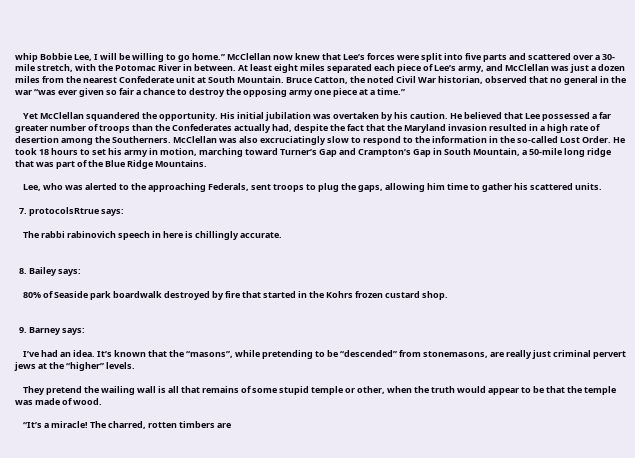whip Bobbie Lee, I will be willing to go home.” McClellan now knew that Lee’s forces were split into five parts and scattered over a 30-mile stretch, with the Potomac River in between. At least eight miles separated each piece of Lee’s army, and McClellan was just a dozen miles from the nearest Confederate unit at South Mountain. Bruce Catton, the noted Civil War historian, observed that no general in the war “was ever given so fair a chance to destroy the opposing army one piece at a time.”

    Yet McClellan squandered the opportunity. His initial jubilation was overtaken by his caution. He believed that Lee possessed a far greater number of troops than the Confederates actually had, despite the fact that the Maryland invasion resulted in a high rate of desertion among the Southerners. McClellan was also excruciatingly slow to respond to the information in the so-called Lost Order. He took 18 hours to set his army in motion, marching toward Turner’s Gap and Crampton’s Gap in South Mountain, a 50-mile long ridge that was part of the Blue Ridge Mountains.

    Lee, who was alerted to the approaching Federals, sent troops to plug the gaps, allowing him time to gather his scattered units.

  7. protocolsRtrue says:

    The rabbi rabinovich speech in here is chillingly accurate.


  8. Bailey says:

    80% of Seaside park boardwalk destroyed by fire that started in the Kohrs frozen custard shop.


  9. Barney says:

    I’ve had an idea. It’s known that the “masons”, while pretending to be “descended” from stonemasons, are really just criminal pervert jews at the “higher” levels.

    They pretend the wailing wall is all that remains of some stupid temple or other, when the truth would appear to be that the temple was made of wood.

    “It’s a miracle! The charred, rotten timbers are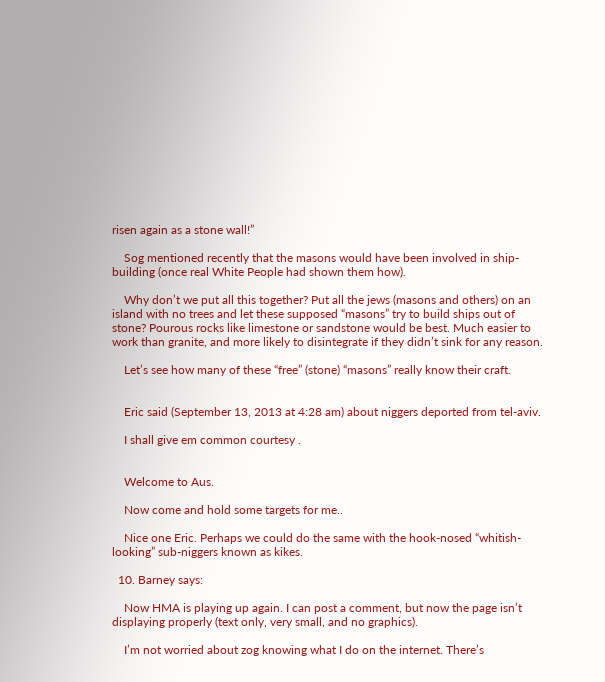risen again as a stone wall!”

    Sog mentioned recently that the masons would have been involved in ship-building (once real White People had shown them how).

    Why don’t we put all this together? Put all the jews (masons and others) on an island with no trees and let these supposed “masons” try to build ships out of stone? Pourous rocks like limestone or sandstone would be best. Much easier to work than granite, and more likely to disintegrate if they didn’t sink for any reason.

    Let’s see how many of these “free” (stone) “masons” really know their craft.


    Eric said (September 13, 2013 at 4:28 am) about niggers deported from tel-aviv.

    I shall give em common courtesy .


    Welcome to Aus.

    Now come and hold some targets for me..

    Nice one Eric. Perhaps we could do the same with the hook-nosed “whitish-looking” sub-niggers known as kikes.

  10. Barney says:

    Now HMA is playing up again. I can post a comment, but now the page isn’t displaying properly (text only, very small, and no graphics).

    I’m not worried about zog knowing what I do on the internet. There’s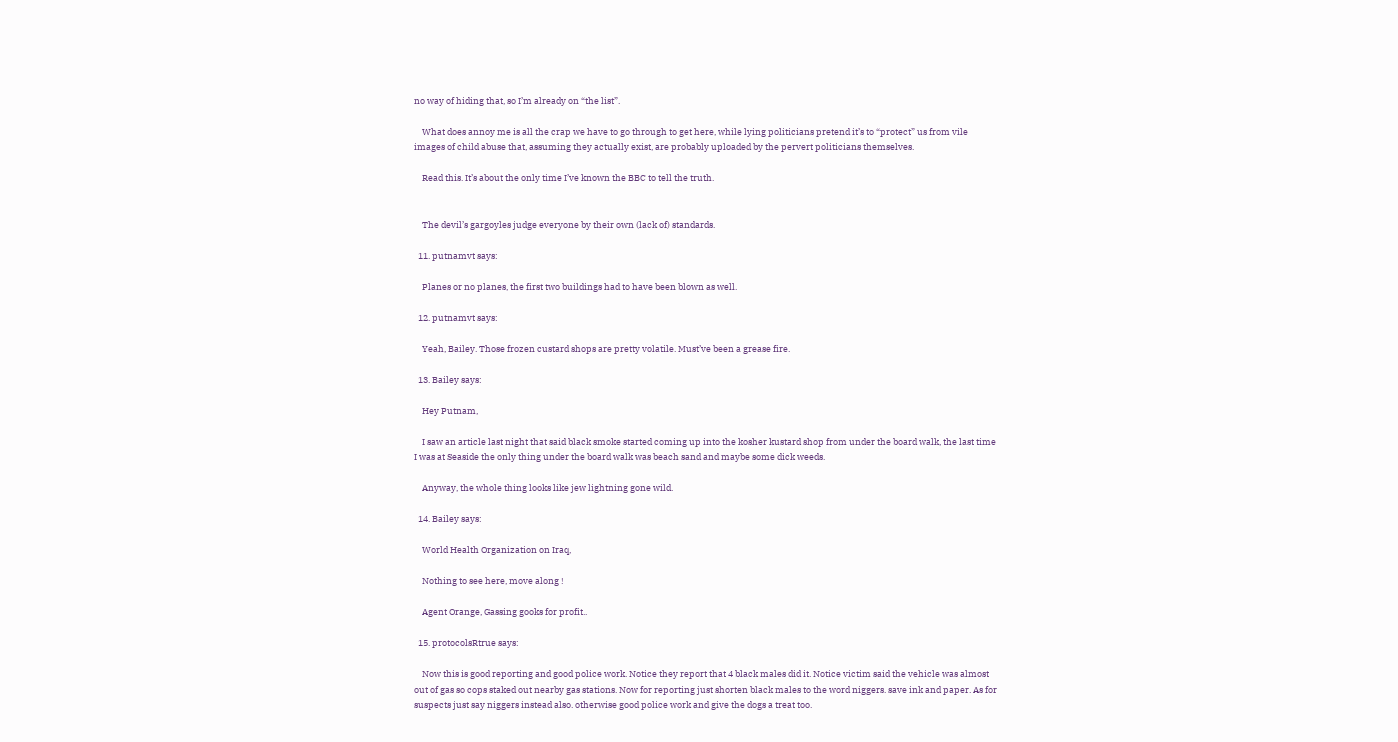no way of hiding that, so I’m already on “the list”.

    What does annoy me is all the crap we have to go through to get here, while lying politicians pretend it’s to “protect” us from vile images of child abuse that, assuming they actually exist, are probably uploaded by the pervert politicians themselves.

    Read this. It’s about the only time I’ve known the BBC to tell the truth.


    The devil’s gargoyles judge everyone by their own (lack of) standards.

  11. putnamvt says:

    Planes or no planes, the first two buildings had to have been blown as well.

  12. putnamvt says:

    Yeah, Bailey. Those frozen custard shops are pretty volatile. Must’ve been a grease fire.

  13. Bailey says:

    Hey Putnam,

    I saw an article last night that said black smoke started coming up into the kosher kustard shop from under the board walk, the last time I was at Seaside the only thing under the board walk was beach sand and maybe some dick weeds.

    Anyway, the whole thing looks like jew lightning gone wild.

  14. Bailey says:

    World Health Organization on Iraq,

    Nothing to see here, move along !

    Agent Orange, Gassing gooks for profit..

  15. protocolsRtrue says:

    Now this is good reporting and good police work. Notice they report that 4 black males did it. Notice victim said the vehicle was almost out of gas so cops staked out nearby gas stations. Now for reporting just shorten black males to the word niggers. save ink and paper. As for suspects just say niggers instead also. otherwise good police work and give the dogs a treat too.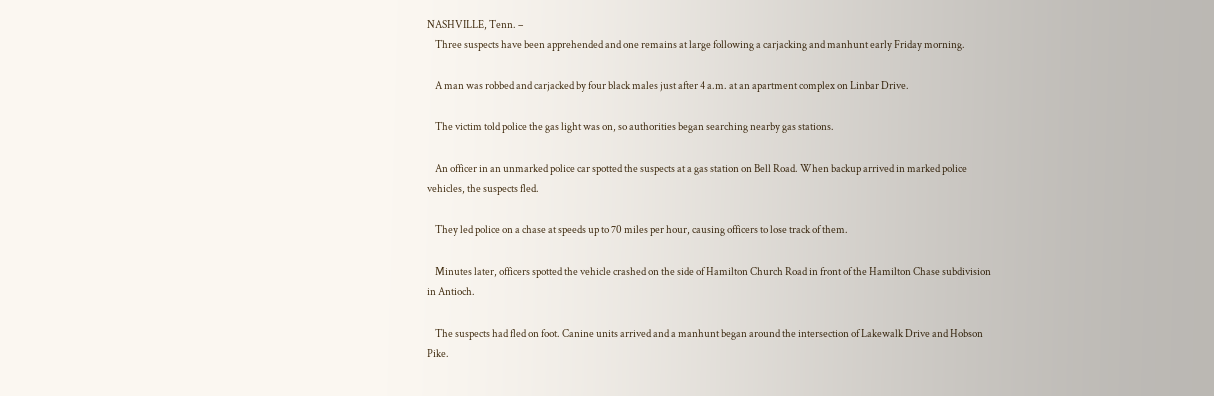NASHVILLE, Tenn. –
    Three suspects have been apprehended and one remains at large following a carjacking and manhunt early Friday morning.

    A man was robbed and carjacked by four black males just after 4 a.m. at an apartment complex on Linbar Drive.

    The victim told police the gas light was on, so authorities began searching nearby gas stations.

    An officer in an unmarked police car spotted the suspects at a gas station on Bell Road. When backup arrived in marked police vehicles, the suspects fled.

    They led police on a chase at speeds up to 70 miles per hour, causing officers to lose track of them.

    Minutes later, officers spotted the vehicle crashed on the side of Hamilton Church Road in front of the Hamilton Chase subdivision in Antioch.

    The suspects had fled on foot. Canine units arrived and a manhunt began around the intersection of Lakewalk Drive and Hobson Pike.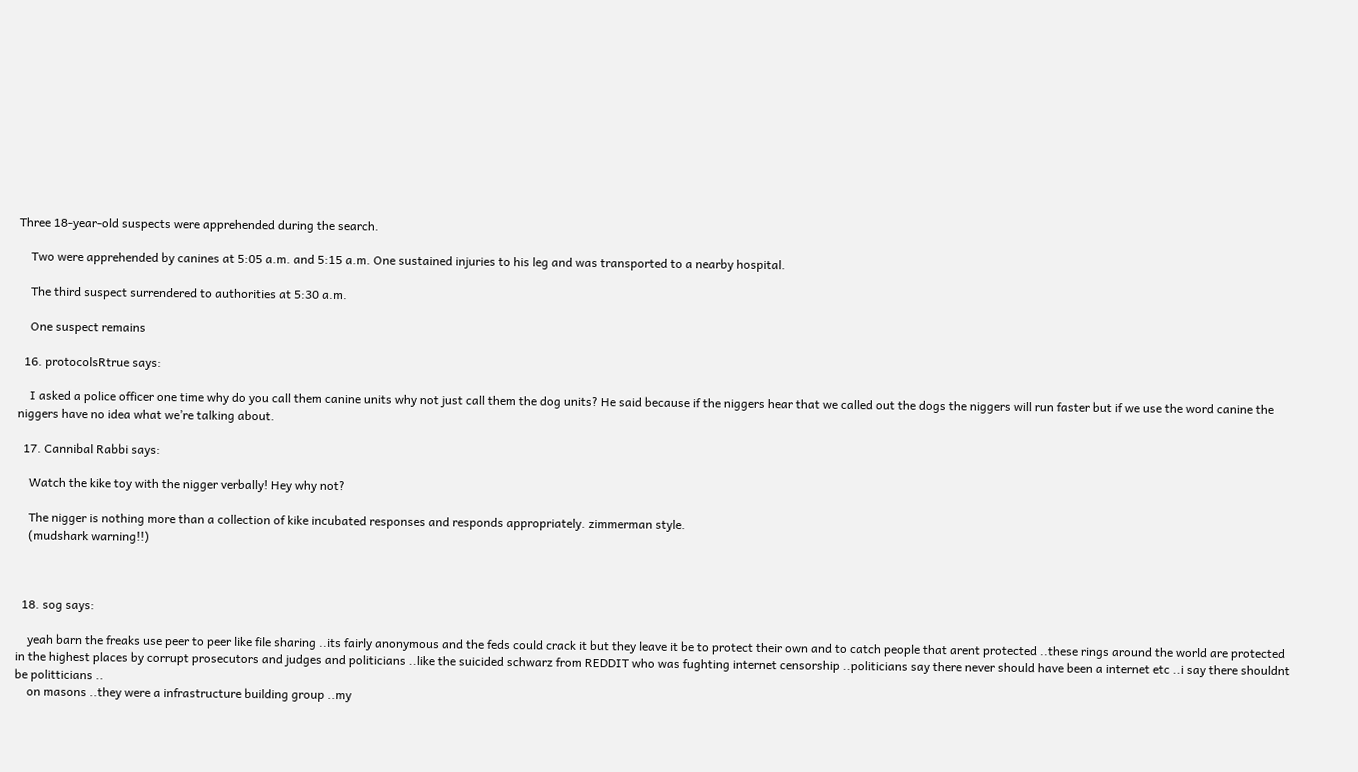Three 18-year-old suspects were apprehended during the search.

    Two were apprehended by canines at 5:05 a.m. and 5:15 a.m. One sustained injuries to his leg and was transported to a nearby hospital.

    The third suspect surrendered to authorities at 5:30 a.m.

    One suspect remains

  16. protocolsRtrue says:

    I asked a police officer one time why do you call them canine units why not just call them the dog units? He said because if the niggers hear that we called out the dogs the niggers will run faster but if we use the word canine the niggers have no idea what we’re talking about.

  17. Cannibal Rabbi says:

    Watch the kike toy with the nigger verbally! Hey why not?

    The nigger is nothing more than a collection of kike incubated responses and responds appropriately. zimmerman style.
    (mudshark warning!!)



  18. sog says:

    yeah barn the freaks use peer to peer like file sharing ..its fairly anonymous and the feds could crack it but they leave it be to protect their own and to catch people that arent protected ..these rings around the world are protected in the highest places by corrupt prosecutors and judges and politicians ..like the suicided schwarz from REDDIT who was fughting internet censorship ..politicians say there never should have been a internet etc ..i say there shouldnt be politticians ..
    on masons ..they were a infrastructure building group ..my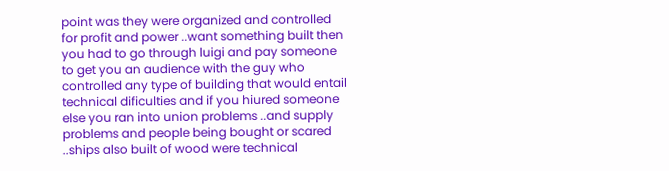point was they were organized and controlled for profit and power ..want something built then you had to go through luigi and pay someone to get you an audience with the guy who controlled any type of building that would entail technical dificulties and if you hiured someone else you ran into union problems ..and supply problems and people being bought or scared ..ships also built of wood were technical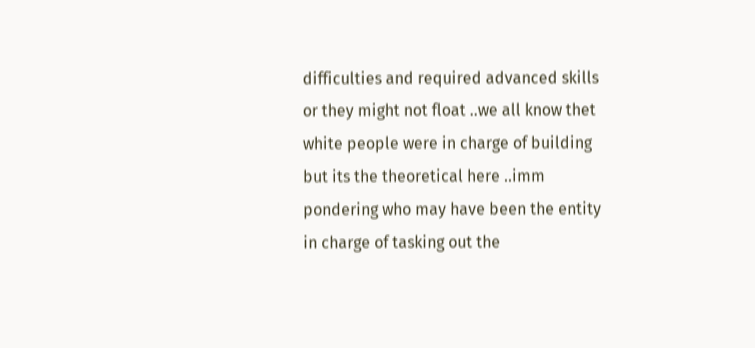difficulties and required advanced skills or they might not float ..we all know thet white people were in charge of building but its the theoretical here ..imm pondering who may have been the entity in charge of tasking out the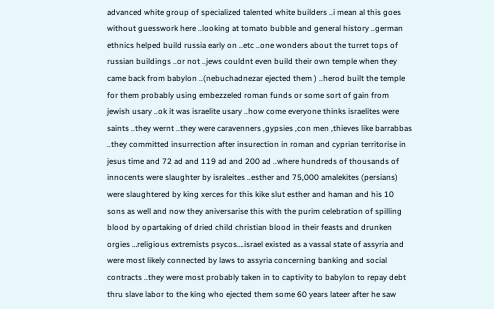advanced white group of specialized talented white builders ..i mean al this goes without guesswork here ..looking at tomato bubble and general history ..german ethnics helped build russia early on ..etc ..one wonders about the turret tops of russian buildings ..or not ..jews couldnt even build their own temple when they came back from babylon ..(nebuchadnezar ejected them ) ..herod built the temple for them probably using embezzeled roman funds or some sort of gain from jewish usary ..ok it was israelite usary ..how come everyone thinks israelites were saints ..they wernt ..they were caravenners ,gypsies ,con men ,thieves like barrabbas ..they committed insurrection after insurection in roman and cyprian territorise in jesus time and 72 ad and 119 ad and 200 ad ..where hundreds of thousands of innocents were slaughter by israleites ..esther and 75,000 amalekites (persians) were slaughtered by king xerces for this kike slut esther and haman and his 10 sons as well and now they aniversarise this with the purim celebration of spilling blood by opartaking of dried child christian blood in their feasts and drunken orgies …religious extremists psycos….israel existed as a vassal state of assyria and were most likely connected by laws to assyria concerning banking and social contracts ..they were most probably taken in to captivity to babylon to repay debt thru slave labor to the king who ejected them some 60 years lateer after he saw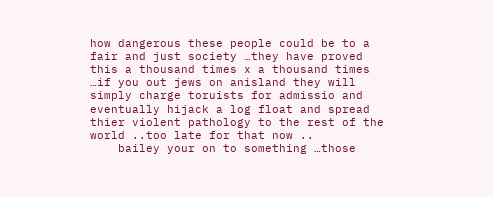how dangerous these people could be to a fair and just society …they have proved this a thousand times x a thousand times …if you out jews on anisland they will simply charge toruists for admissio and eventually hijack a log float and spread thier violent pathology to the rest of the world ..too late for that now ..
    bailey your on to something …those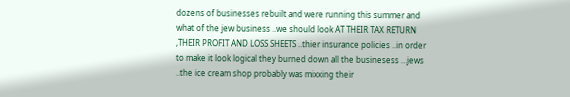dozens of businesses rebuilt and were running this summer and what of the jew business ..we should look AT THEIR TAX RETURN ,THEIR PROFIT AND LOSS SHEETS ..thier insurance policies ..in order to make it look logical they burned down all the businesess …jews ..the ice cream shop probably was mixxing their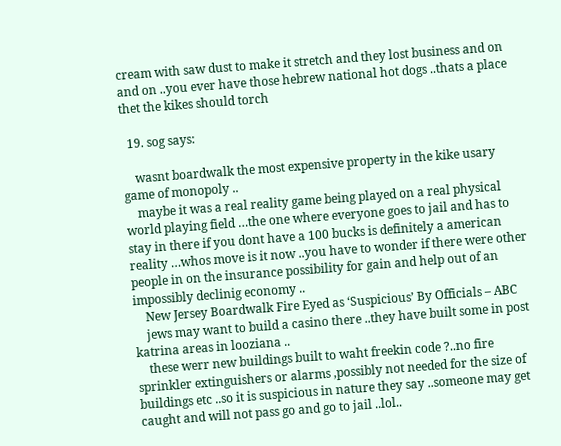cream with saw dust to make it stretch and they lost business and on and on ..you ever have those hebrew national hot dogs ..thats a place thet the kikes should torch

  19. sog says:

    wasnt boardwalk the most expensive property in the kike usary game of monopoly ..
    maybe it was a real reality game being played on a real physical world playing field …the one where everyone goes to jail and has to stay in there if you dont have a 100 bucks is definitely a american reality …whos move is it now ..you have to wonder if there were other people in on the insurance possibility for gain and help out of an impossibly declinig economy ..
    New Jersey Boardwalk Fire Eyed as ‘Suspicious’ By Officials – ABC
    jews may want to build a casino there ..they have built some in post katrina areas in looziana ..
    these werr new buildings built to waht freekin code ?..no fire sprinkler extinguishers or alarms ,possibly not needed for the size of buildings etc ..so it is suspicious in nature they say ..someone may get caught and will not pass go and go to jail ..lol..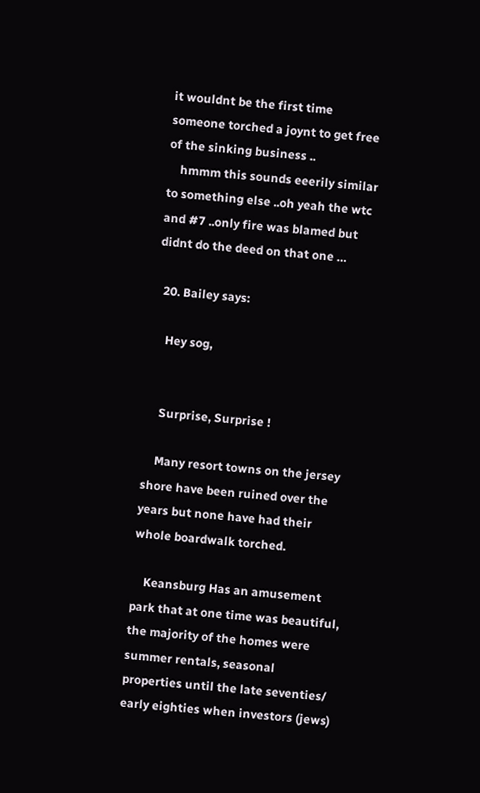it wouldnt be the first time someone torched a joynt to get free of the sinking business ..
    hmmm this sounds eeerily similar to something else ..oh yeah the wtc and #7 ..only fire was blamed but didnt do the deed on that one …

  20. Bailey says:

    Hey sog,


    Surprise, Surprise !

    Many resort towns on the jersey shore have been ruined over the years but none have had their whole boardwalk torched.

    Keansburg Has an amusement park that at one time was beautiful, the majority of the homes were summer rentals, seasonal properties until the late seventies/ early eighties when investors (jews)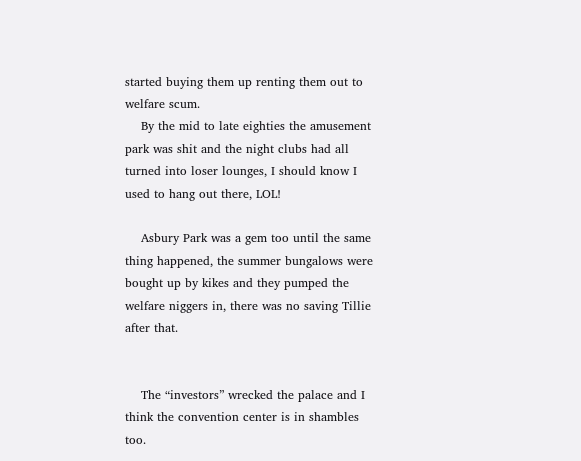started buying them up renting them out to welfare scum.
    By the mid to late eighties the amusement park was shit and the night clubs had all turned into loser lounges, I should know I used to hang out there, LOL!

    Asbury Park was a gem too until the same thing happened, the summer bungalows were bought up by kikes and they pumped the welfare niggers in, there was no saving Tillie after that.


    The “investors” wrecked the palace and I think the convention center is in shambles too.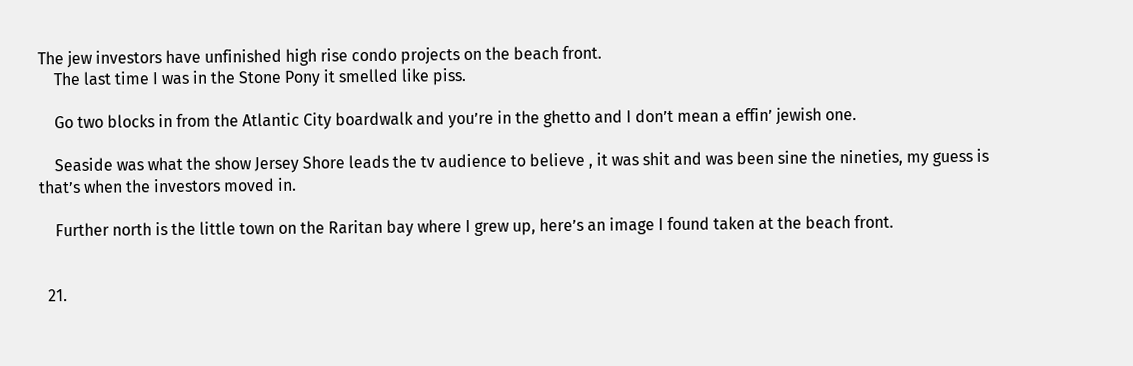The jew investors have unfinished high rise condo projects on the beach front.
    The last time I was in the Stone Pony it smelled like piss.

    Go two blocks in from the Atlantic City boardwalk and you’re in the ghetto and I don’t mean a effin’ jewish one.

    Seaside was what the show Jersey Shore leads the tv audience to believe , it was shit and was been sine the nineties, my guess is that’s when the investors moved in.

    Further north is the little town on the Raritan bay where I grew up, here’s an image I found taken at the beach front.


  21.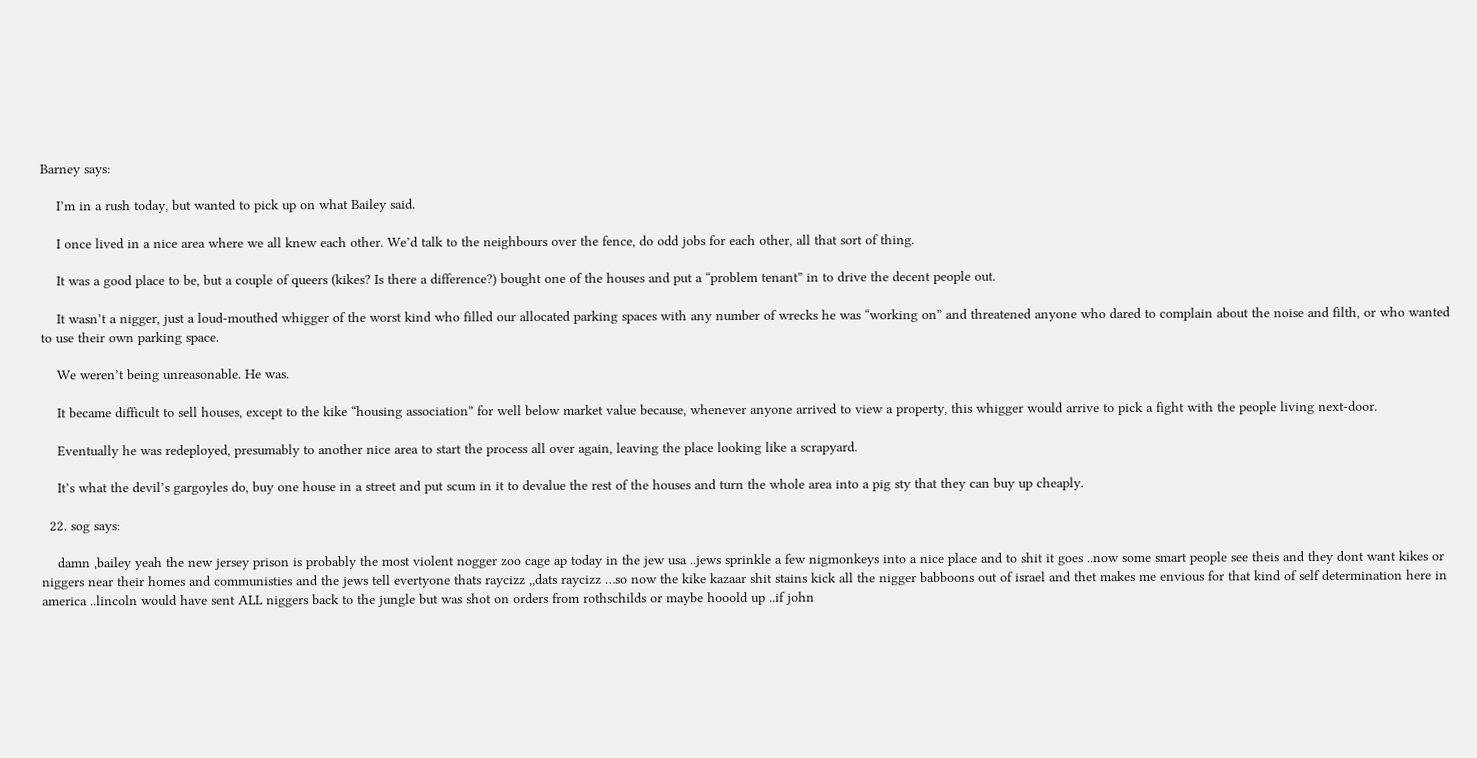Barney says:

    I’m in a rush today, but wanted to pick up on what Bailey said.

    I once lived in a nice area where we all knew each other. We’d talk to the neighbours over the fence, do odd jobs for each other, all that sort of thing.

    It was a good place to be, but a couple of queers (kikes? Is there a difference?) bought one of the houses and put a “problem tenant” in to drive the decent people out.

    It wasn’t a nigger, just a loud-mouthed whigger of the worst kind who filled our allocated parking spaces with any number of wrecks he was “working on” and threatened anyone who dared to complain about the noise and filth, or who wanted to use their own parking space.

    We weren’t being unreasonable. He was.

    It became difficult to sell houses, except to the kike “housing association” for well below market value because, whenever anyone arrived to view a property, this whigger would arrive to pick a fight with the people living next-door.

    Eventually he was redeployed, presumably to another nice area to start the process all over again, leaving the place looking like a scrapyard.

    It’s what the devil’s gargoyles do, buy one house in a street and put scum in it to devalue the rest of the houses and turn the whole area into a pig sty that they can buy up cheaply.

  22. sog says:

    damn ,bailey yeah the new jersey prison is probably the most violent nogger zoo cage ap today in the jew usa ..jews sprinkle a few nigmonkeys into a nice place and to shit it goes ..now some smart people see theis and they dont want kikes or niggers near their homes and communisties and the jews tell evertyone thats raycizz ,,dats raycizz …so now the kike kazaar shit stains kick all the nigger babboons out of israel and thet makes me envious for that kind of self determination here in america ..lincoln would have sent ALL niggers back to the jungle but was shot on orders from rothschilds or maybe hooold up ..if john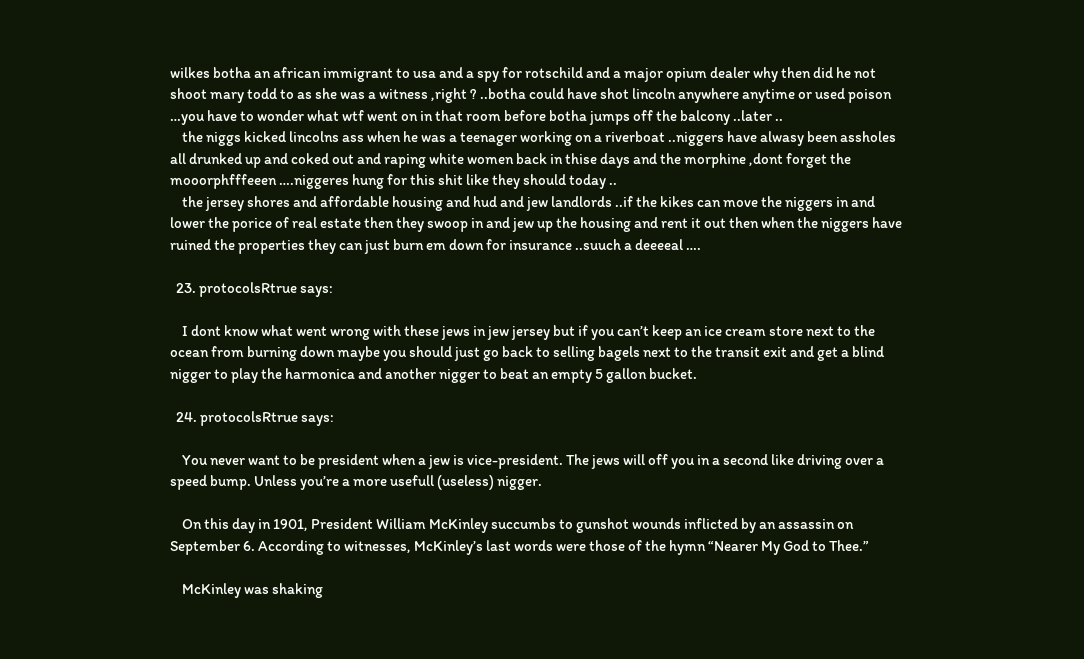wilkes botha an african immigrant to usa and a spy for rotschild and a major opium dealer why then did he not shoot mary todd to as she was a witness ,right ? ..botha could have shot lincoln anywhere anytime or used poison …you have to wonder what wtf went on in that room before botha jumps off the balcony ..later ..
    the niggs kicked lincolns ass when he was a teenager working on a riverboat ..niggers have alwasy been assholes all drunked up and coked out and raping white women back in thise days and the morphine ,dont forget the mooorphfffeeen ….niggeres hung for this shit like they should today ..
    the jersey shores and affordable housing and hud and jew landlords ..if the kikes can move the niggers in and lower the porice of real estate then they swoop in and jew up the housing and rent it out then when the niggers have ruined the properties they can just burn em down for insurance ..suuch a deeeeal ….

  23. protocolsRtrue says:

    I dont know what went wrong with these jews in jew jersey but if you can’t keep an ice cream store next to the ocean from burning down maybe you should just go back to selling bagels next to the transit exit and get a blind nigger to play the harmonica and another nigger to beat an empty 5 gallon bucket.

  24. protocolsRtrue says:

    You never want to be president when a jew is vice-president. The jews will off you in a second like driving over a speed bump. Unless you’re a more usefull (useless) nigger.

    On this day in 1901, President William McKinley succumbs to gunshot wounds inflicted by an assassin on September 6. According to witnesses, McKinley’s last words were those of the hymn “Nearer My God to Thee.”

    McKinley was shaking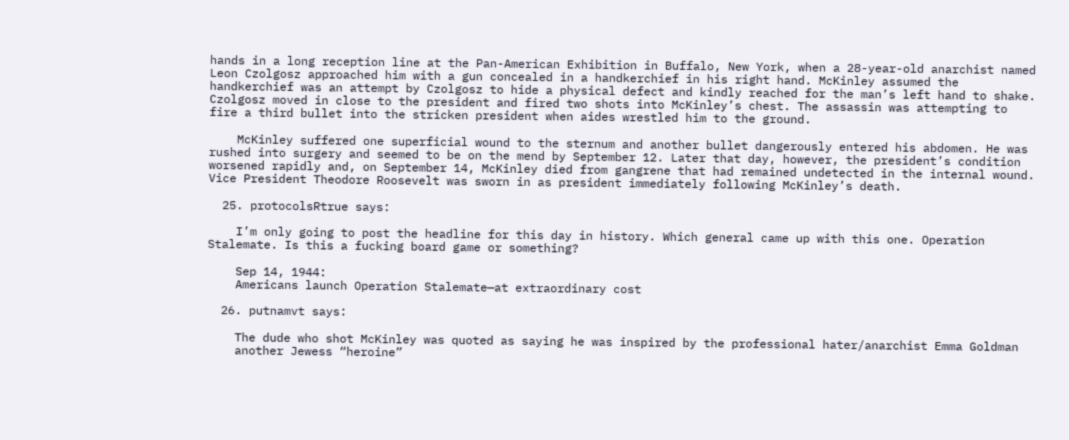hands in a long reception line at the Pan-American Exhibition in Buffalo, New York, when a 28-year-old anarchist named Leon Czolgosz approached him with a gun concealed in a handkerchief in his right hand. McKinley assumed the handkerchief was an attempt by Czolgosz to hide a physical defect and kindly reached for the man’s left hand to shake. Czolgosz moved in close to the president and fired two shots into McKinley’s chest. The assassin was attempting to fire a third bullet into the stricken president when aides wrestled him to the ground.

    McKinley suffered one superficial wound to the sternum and another bullet dangerously entered his abdomen. He was rushed into surgery and seemed to be on the mend by September 12. Later that day, however, the president’s condition worsened rapidly and, on September 14, McKinley died from gangrene that had remained undetected in the internal wound. Vice President Theodore Roosevelt was sworn in as president immediately following McKinley’s death.

  25. protocolsRtrue says:

    I’m only going to post the headline for this day in history. Which general came up with this one. Operation Stalemate. Is this a fucking board game or something?

    Sep 14, 1944:
    Americans launch Operation Stalemate—at extraordinary cost

  26. putnamvt says:

    The dude who shot McKinley was quoted as saying he was inspired by the professional hater/anarchist Emma Goldman
    another Jewess “heroine”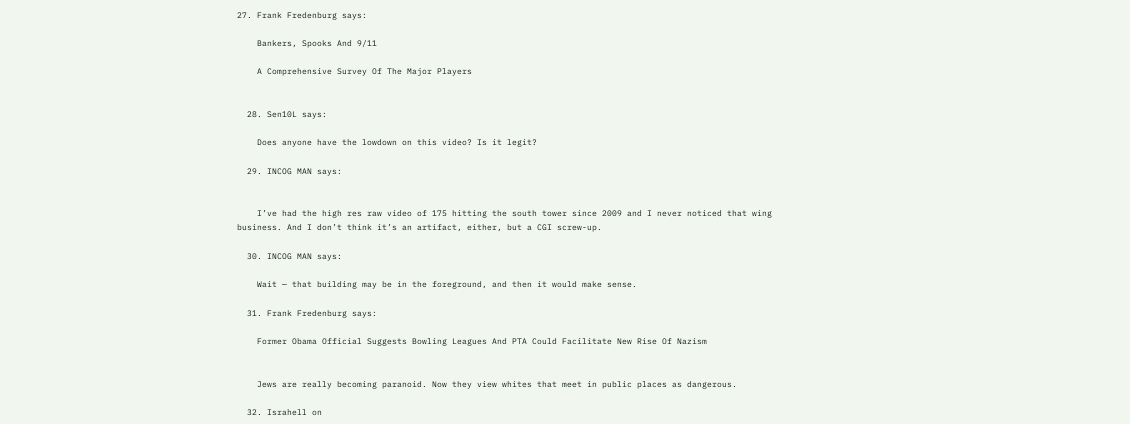27. Frank Fredenburg says:

    Bankers, Spooks And 9/11

    A Comprehensive Survey Of The Major Players


  28. Sen10L says:

    Does anyone have the lowdown on this video? Is it legit?

  29. INCOG MAN says:


    I’ve had the high res raw video of 175 hitting the south tower since 2009 and I never noticed that wing business. And I don’t think it’s an artifact, either, but a CGI screw-up.

  30. INCOG MAN says:

    Wait — that building may be in the foreground, and then it would make sense.

  31. Frank Fredenburg says:

    Former Obama Official Suggests Bowling Leagues And PTA Could Facilitate New Rise Of Nazism


    Jews are really becoming paranoid. Now they view whites that meet in public places as dangerous.

  32. Israhell on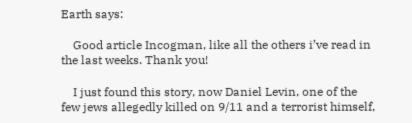Earth says:

    Good article Incogman, like all the others i’ve read in the last weeks. Thank you!

    I just found this story, now Daniel Levin, one of the few jews allegedly killed on 9/11 and a terrorist himself,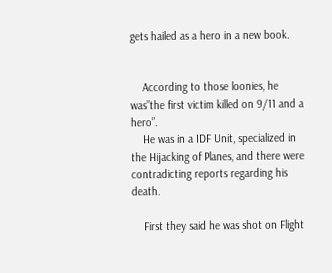gets hailed as a hero in a new book.


    According to those loonies, he was”the first victim killed on 9/11 and a hero”.
    He was in a IDF Unit, specialized in the Hijacking of Planes, and there were contradicting reports regarding his death.

    First they said he was shot on Flight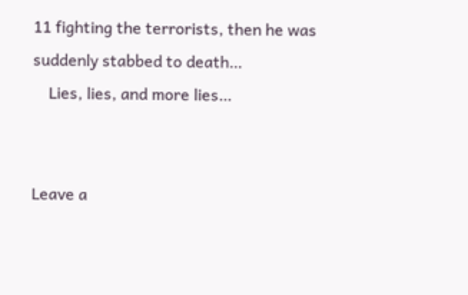11 fighting the terrorists, then he was suddenly stabbed to death…
    Lies, lies, and more lies…


Leave a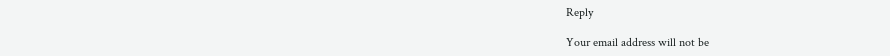Reply

Your email address will not be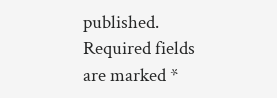published. Required fields are marked *